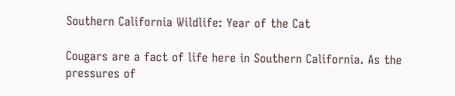Southern California Wildlife: Year of the Cat

Cougars are a fact of life here in Southern California. As the pressures of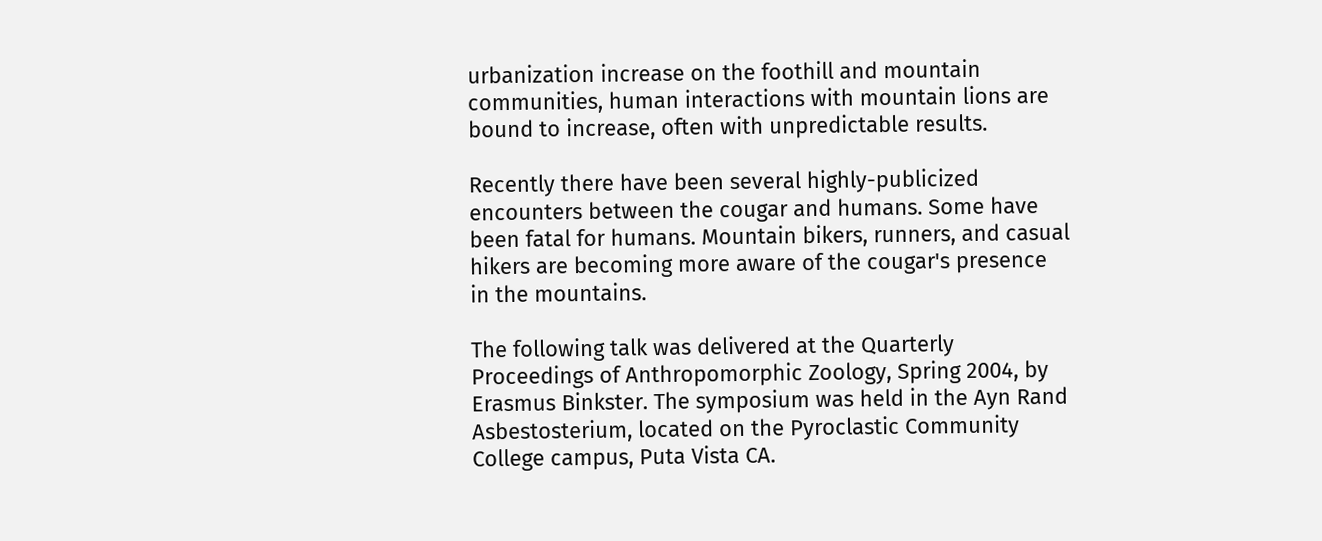urbanization increase on the foothill and mountain communities, human interactions with mountain lions are bound to increase, often with unpredictable results.

Recently there have been several highly-publicized encounters between the cougar and humans. Some have been fatal for humans. Mountain bikers, runners, and casual hikers are becoming more aware of the cougar's presence in the mountains.

The following talk was delivered at the Quarterly Proceedings of Anthropomorphic Zoology, Spring 2004, by Erasmus Binkster. The symposium was held in the Ayn Rand Asbestosterium, located on the Pyroclastic Community College campus, Puta Vista CA.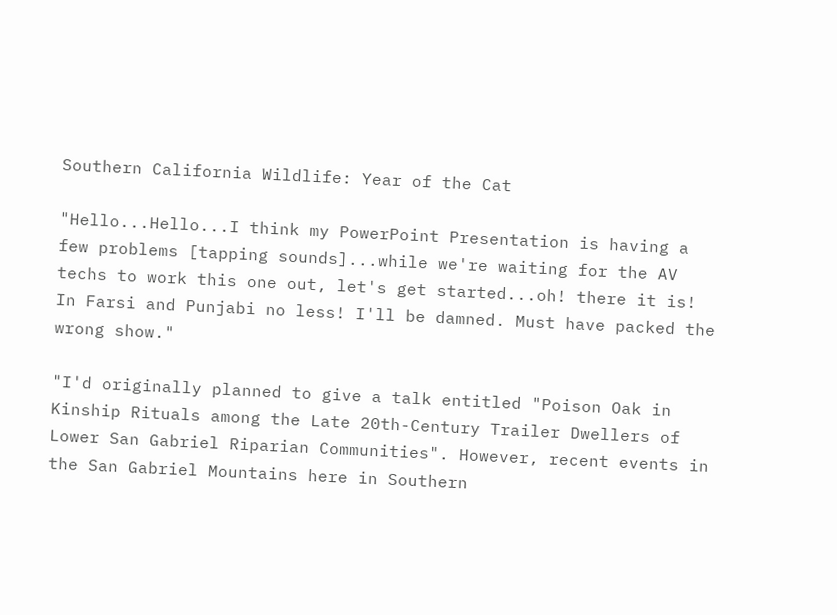Southern California Wildlife: Year of the Cat

"Hello...Hello...I think my PowerPoint Presentation is having a few problems [tapping sounds]...while we're waiting for the AV techs to work this one out, let's get started...oh! there it is! In Farsi and Punjabi no less! I'll be damned. Must have packed the wrong show."

"I'd originally planned to give a talk entitled "Poison Oak in Kinship Rituals among the Late 20th-Century Trailer Dwellers of Lower San Gabriel Riparian Communities". However, recent events in the San Gabriel Mountains here in Southern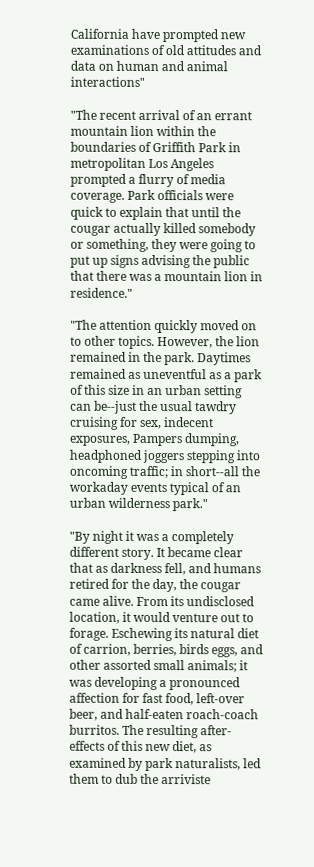California have prompted new examinations of old attitudes and data on human and animal interactions"

"The recent arrival of an errant mountain lion within the boundaries of Griffith Park in metropolitan Los Angeles prompted a flurry of media coverage. Park officials were quick to explain that until the cougar actually killed somebody or something, they were going to put up signs advising the public that there was a mountain lion in residence."

"The attention quickly moved on to other topics. However, the lion remained in the park. Daytimes remained as uneventful as a park of this size in an urban setting can be--just the usual tawdry cruising for sex, indecent exposures, Pampers dumping, headphoned joggers stepping into oncoming traffic; in short--all the workaday events typical of an urban wilderness park."

"By night it was a completely different story. It became clear that as darkness fell, and humans retired for the day, the cougar came alive. From its undisclosed location, it would venture out to forage. Eschewing its natural diet of carrion, berries, birds eggs, and other assorted small animals; it was developing a pronounced affection for fast food, left-over beer, and half-eaten roach-coach burritos. The resulting after-effects of this new diet, as examined by park naturalists, led them to dub the arriviste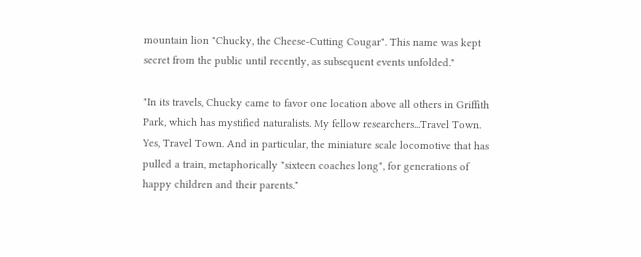mountain lion "Chucky, the Cheese-Cutting Cougar". This name was kept secret from the public until recently, as subsequent events unfolded."

"In its travels, Chucky came to favor one location above all others in Griffith Park, which has mystified naturalists. My fellow researchers...Travel Town. Yes, Travel Town. And in particular, the miniature scale locomotive that has pulled a train, metaphorically "sixteen coaches long", for generations of happy children and their parents."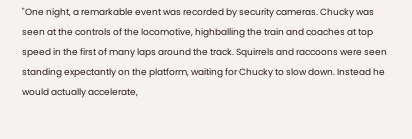"One night, a remarkable event was recorded by security cameras. Chucky was seen at the controls of the locomotive, highballing the train and coaches at top speed in the first of many laps around the track. Squirrels and raccoons were seen standing expectantly on the platform, waiting for Chucky to slow down. Instead he would actually accelerate,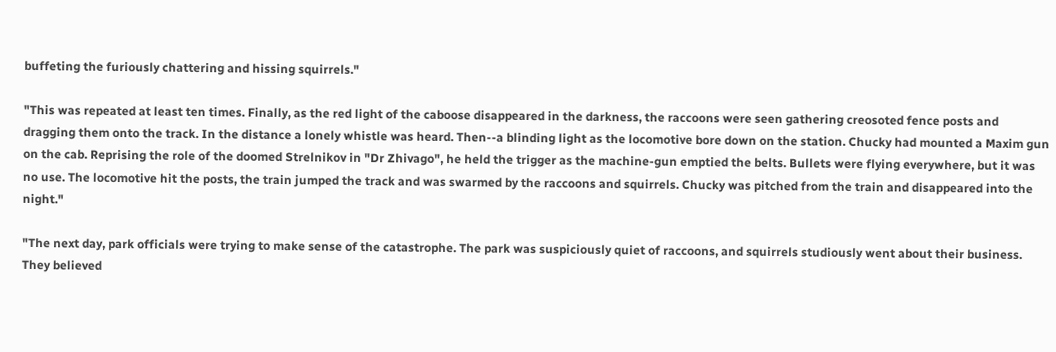buffeting the furiously chattering and hissing squirrels."

"This was repeated at least ten times. Finally, as the red light of the caboose disappeared in the darkness, the raccoons were seen gathering creosoted fence posts and dragging them onto the track. In the distance a lonely whistle was heard. Then--a blinding light as the locomotive bore down on the station. Chucky had mounted a Maxim gun on the cab. Reprising the role of the doomed Strelnikov in "Dr Zhivago", he held the trigger as the machine-gun emptied the belts. Bullets were flying everywhere, but it was no use. The locomotive hit the posts, the train jumped the track and was swarmed by the raccoons and squirrels. Chucky was pitched from the train and disappeared into the night."

"The next day, park officials were trying to make sense of the catastrophe. The park was suspiciously quiet of raccoons, and squirrels studiously went about their business. They believed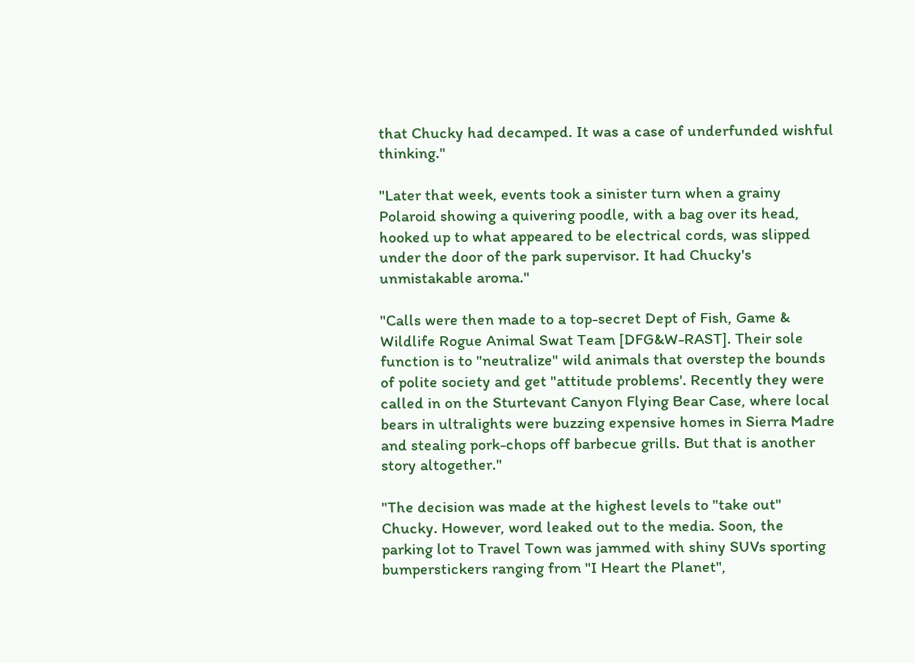that Chucky had decamped. It was a case of underfunded wishful thinking."

"Later that week, events took a sinister turn when a grainy Polaroid showing a quivering poodle, with a bag over its head, hooked up to what appeared to be electrical cords, was slipped under the door of the park supervisor. It had Chucky's unmistakable aroma."

"Calls were then made to a top-secret Dept of Fish, Game & Wildlife Rogue Animal Swat Team [DFG&W-RAST]. Their sole function is to "neutralize" wild animals that overstep the bounds of polite society and get "attitude problems'. Recently they were called in on the Sturtevant Canyon Flying Bear Case, where local bears in ultralights were buzzing expensive homes in Sierra Madre and stealing pork-chops off barbecue grills. But that is another story altogether."

"The decision was made at the highest levels to "take out" Chucky. However, word leaked out to the media. Soon, the parking lot to Travel Town was jammed with shiny SUVs sporting bumperstickers ranging from "I Heart the Planet",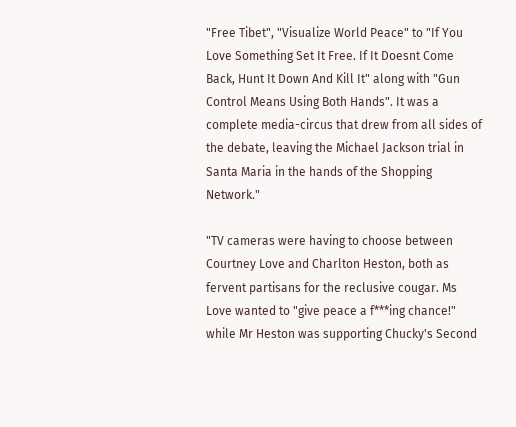"Free Tibet", "Visualize World Peace" to "If You Love Something Set It Free. If It Doesnt Come Back, Hunt It Down And Kill It" along with "Gun Control Means Using Both Hands". It was a complete media-circus that drew from all sides of the debate, leaving the Michael Jackson trial in Santa Maria in the hands of the Shopping Network."

"TV cameras were having to choose between Courtney Love and Charlton Heston, both as fervent partisans for the reclusive cougar. Ms Love wanted to "give peace a f***ing chance!" while Mr Heston was supporting Chucky's Second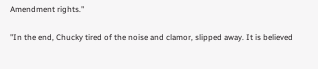Amendment rights."

"In the end, Chucky tired of the noise and clamor, slipped away. It is believed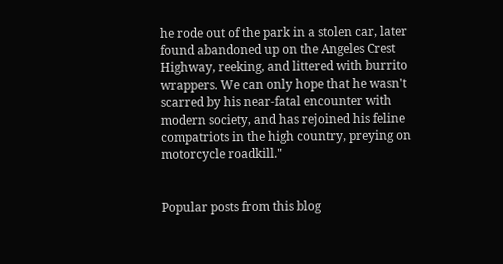he rode out of the park in a stolen car, later found abandoned up on the Angeles Crest Highway, reeking, and littered with burrito wrappers. We can only hope that he wasn't scarred by his near-fatal encounter with modern society, and has rejoined his feline compatriots in the high country, preying on motorcycle roadkill."


Popular posts from this blog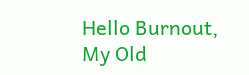Hello Burnout, My Old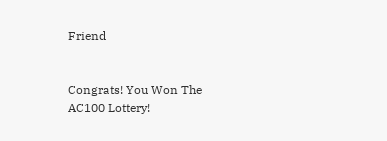Friend


Congrats! You Won The AC100 Lottery!